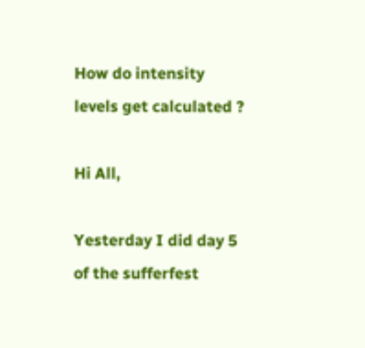How do intensity levels get calculated ?

Hi All,

Yesterday I did day 5 of the sufferfest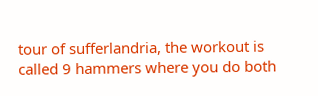tour of sufferlandria, the workout is called 9 hammers where you do both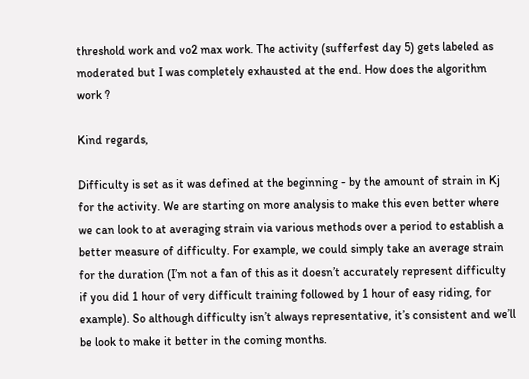threshold work and vo2 max work. The activity (sufferfest day 5) gets labeled as moderated but I was completely exhausted at the end. How does the algorithm work ?

Kind regards,

Difficulty is set as it was defined at the beginning - by the amount of strain in Kj for the activity. We are starting on more analysis to make this even better where we can look to at averaging strain via various methods over a period to establish a better measure of difficulty. For example, we could simply take an average strain for the duration (I’m not a fan of this as it doesn’t accurately represent difficulty if you did 1 hour of very difficult training followed by 1 hour of easy riding, for example). So although difficulty isn’t always representative, it’s consistent and we’ll be look to make it better in the coming months.